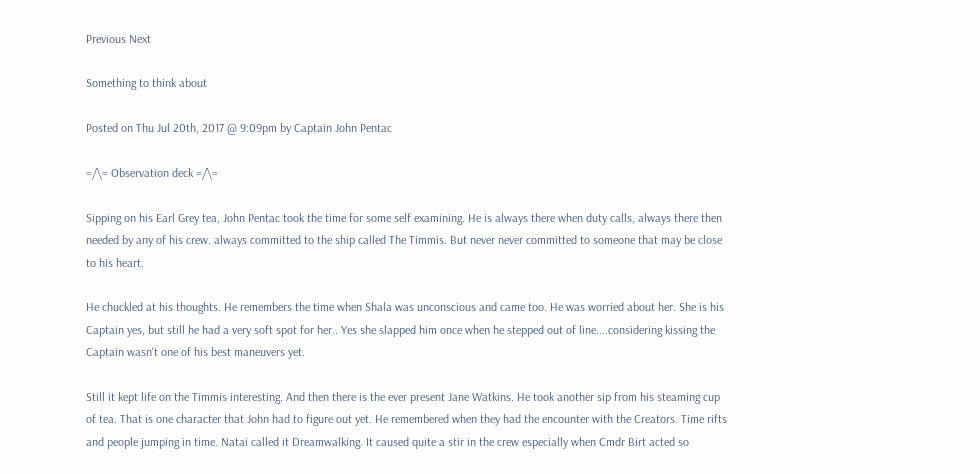Previous Next

Something to think about

Posted on Thu Jul 20th, 2017 @ 9:09pm by Captain John Pentac

=/\= Observation deck =/\=

Sipping on his Earl Grey tea, John Pentac took the time for some self examining. He is always there when duty calls, always there then needed by any of his crew. always committed to the ship called The Timmis. But never never committed to someone that may be close to his heart.

He chuckled at his thoughts. He remembers the time when Shala was unconscious and came too. He was worried about her. She is his Captain yes, but still he had a very soft spot for her.. Yes she slapped him once when he stepped out of line....considering kissing the Captain wasn't one of his best maneuvers yet.

Still it kept life on the Timmis interesting. And then there is the ever present Jane Watkins. He took another sip from his steaming cup of tea. That is one character that John had to figure out yet. He remembered when they had the encounter with the Creators. Time rifts and people jumping in time. Natai called it Dreamwalking. It caused quite a stir in the crew especially when Cmdr Birt acted so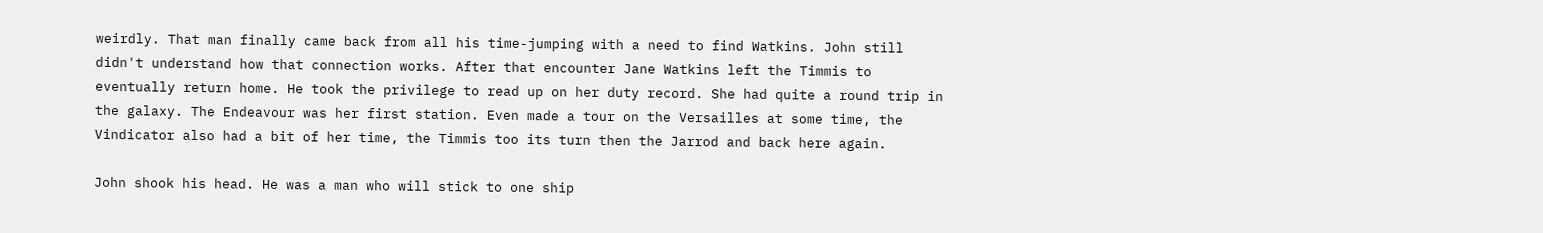weirdly. That man finally came back from all his time-jumping with a need to find Watkins. John still didn't understand how that connection works. After that encounter Jane Watkins left the Timmis to eventually return home. He took the privilege to read up on her duty record. She had quite a round trip in the galaxy. The Endeavour was her first station. Even made a tour on the Versailles at some time, the Vindicator also had a bit of her time, the Timmis too its turn then the Jarrod and back here again.

John shook his head. He was a man who will stick to one ship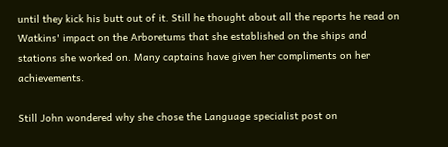until they kick his butt out of it. Still he thought about all the reports he read on Watkins' impact on the Arboretums that she established on the ships and stations she worked on. Many captains have given her compliments on her achievements.

Still John wondered why she chose the Language specialist post on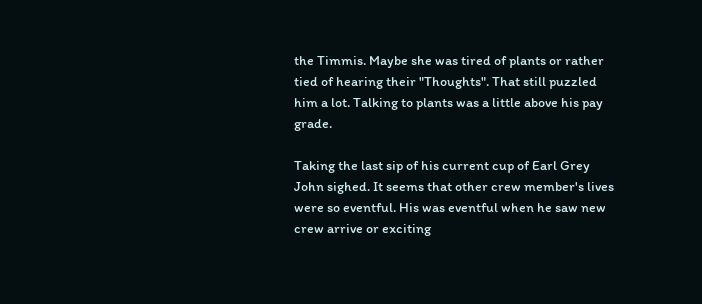the Timmis. Maybe she was tired of plants or rather tied of hearing their "Thoughts". That still puzzled him a lot. Talking to plants was a little above his pay grade.

Taking the last sip of his current cup of Earl Grey John sighed. It seems that other crew member's lives were so eventful. His was eventful when he saw new crew arrive or exciting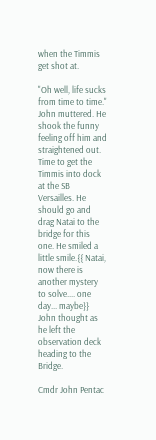when the Timmis get shot at.

"Oh well, life sucks from time to time." John muttered. He shook the funny feeling off him and straightened out. Time to get the Timmis into dock at the SB Versailles. He should go and drag Natai to the bridge for this one. He smiled a little smile.{{ Natai, now there is another mystery to solve.... one day... maybe}} John thought as he left the observation deck heading to the Bridge.

Cmdr John Pentac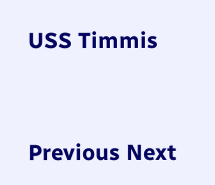USS Timmis


Previous Next